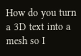How do you turn a 3D text into a mesh so I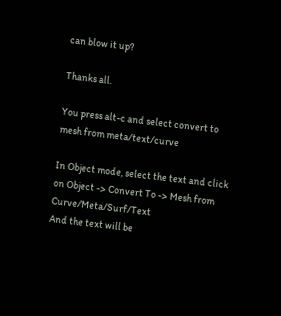can blow it up?

Thanks all.

You press alt-c and select convert to mesh from meta/text/curve

In Object mode, select the text and click on Object -> Convert To -> Mesh from Curve/Meta/Surf/Text
And the text will be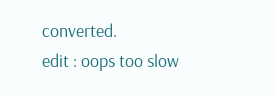converted.
edit : oops too slow